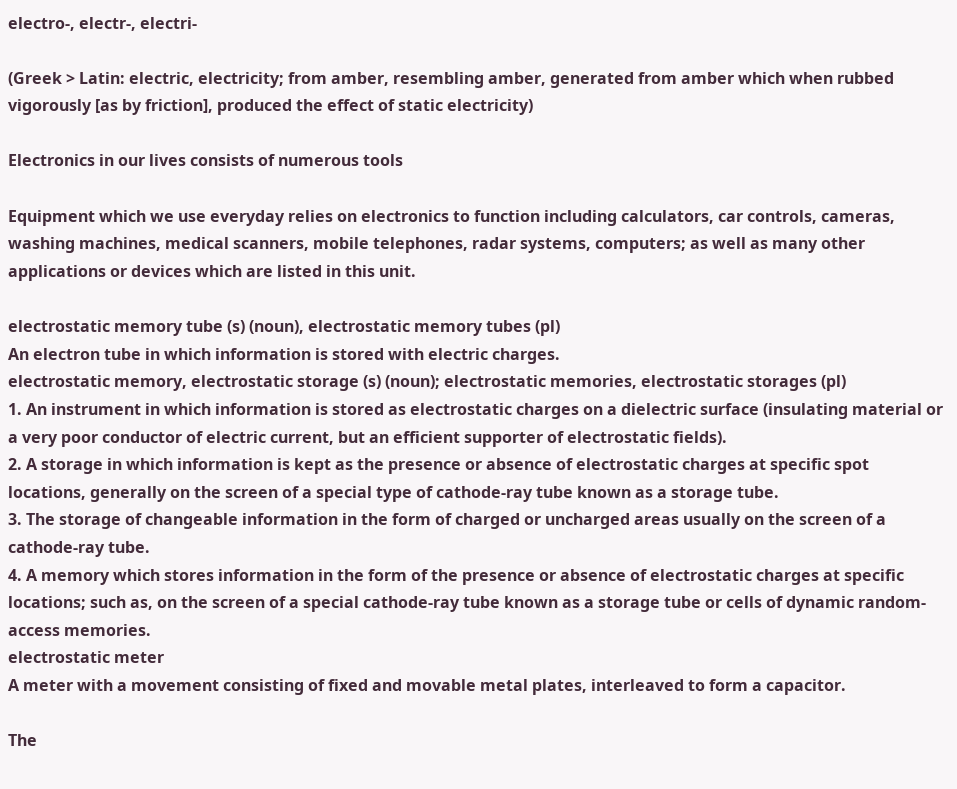electro-, electr-, electri-

(Greek > Latin: electric, electricity; from amber, resembling amber, generated from amber which when rubbed vigorously [as by friction], produced the effect of static electricity)

Electronics in our lives consists of numerous tools

Equipment which we use everyday relies on electronics to function including calculators, car controls, cameras, washing machines, medical scanners, mobile telephones, radar systems, computers; as well as many other applications or devices which are listed in this unit.

electrostatic memory tube (s) (noun), electrostatic memory tubes (pl)
An electron tube in which information is stored with electric charges.
electrostatic memory, electrostatic storage (s) (noun); electrostatic memories, electrostatic storages (pl)
1. An instrument in which information is stored as electrostatic charges on a dielectric surface (insulating material or a very poor conductor of electric current, but an efficient supporter of electrostatic fields).
2. A storage in which information is kept as the presence or absence of electrostatic charges at specific spot locations, generally on the screen of a special type of cathode-ray tube known as a storage tube.
3. The storage of changeable information in the form of charged or uncharged areas usually on the screen of a cathode-ray tube.
4. A memory which stores information in the form of the presence or absence of electrostatic charges at specific locations; such as, on the screen of a special cathode-ray tube known as a storage tube or cells of dynamic random-access memories.
electrostatic meter
A meter with a movement consisting of fixed and movable metal plates, interleaved to form a capacitor.

The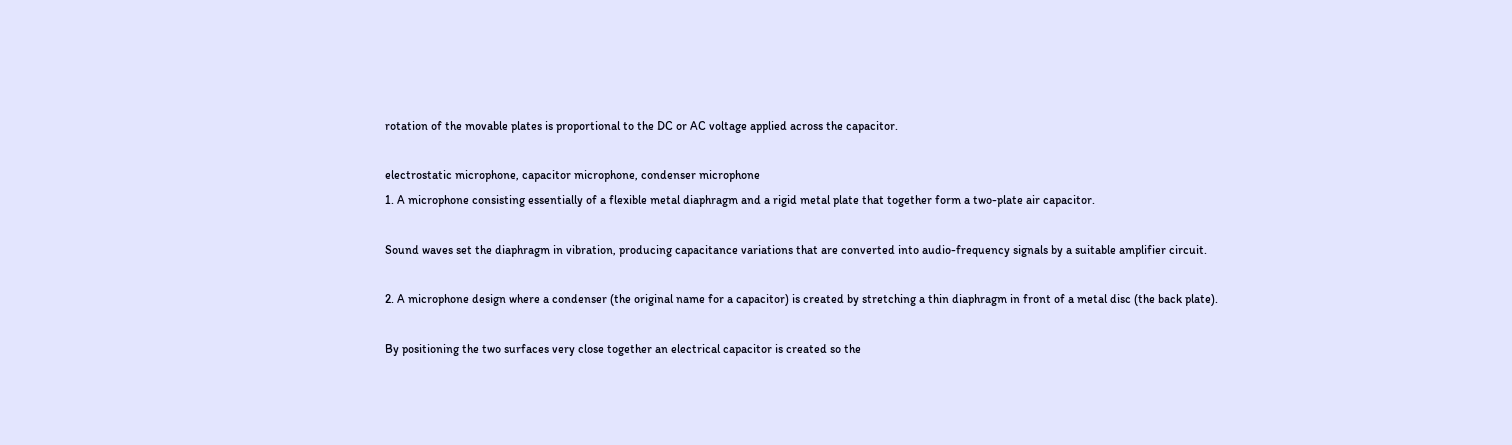rotation of the movable plates is proportional to the DC or AC voltage applied across the capacitor.

electrostatic microphone, capacitor microphone, condenser microphone
1. A microphone consisting essentially of a flexible metal diaphragm and a rigid metal plate that together form a two-plate air capacitor.

Sound waves set the diaphragm in vibration, producing capacitance variations that are converted into audio-frequency signals by a suitable amplifier circuit.

2. A microphone design where a condenser (the original name for a capacitor) is created by stretching a thin diaphragm in front of a metal disc (the back plate).

By positioning the two surfaces very close together an electrical capacitor is created so the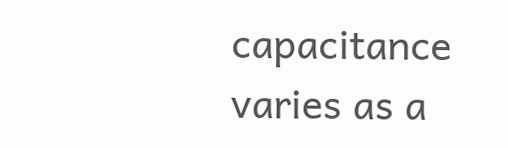capacitance varies as a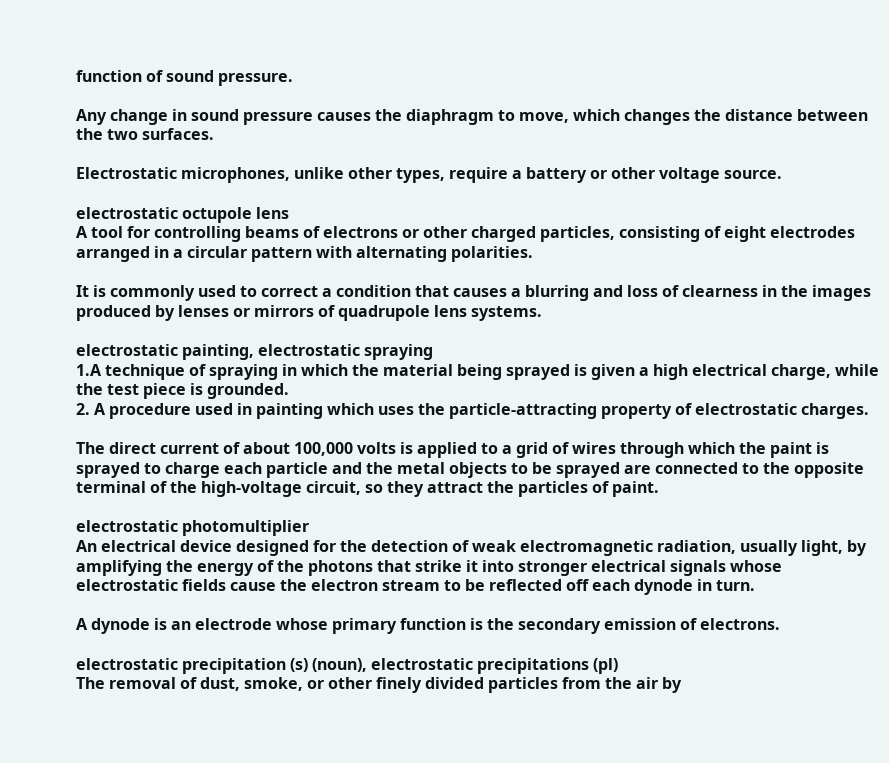function of sound pressure.

Any change in sound pressure causes the diaphragm to move, which changes the distance between the two surfaces.

Electrostatic microphones, unlike other types, require a battery or other voltage source.

electrostatic octupole lens
A tool for controlling beams of electrons or other charged particles, consisting of eight electrodes arranged in a circular pattern with alternating polarities.

It is commonly used to correct a condition that causes a blurring and loss of clearness in the images produced by lenses or mirrors of quadrupole lens systems.

electrostatic painting, electrostatic spraying
1.A technique of spraying in which the material being sprayed is given a high electrical charge, while the test piece is grounded.
2. A procedure used in painting which uses the particle-attracting property of electrostatic charges.

The direct current of about 100,000 volts is applied to a grid of wires through which the paint is sprayed to charge each particle and the metal objects to be sprayed are connected to the opposite terminal of the high-voltage circuit, so they attract the particles of paint.

electrostatic photomultiplier
An electrical device designed for the detection of weak electromagnetic radiation, usually light, by amplifying the energy of the photons that strike it into stronger electrical signals whose electrostatic fields cause the electron stream to be reflected off each dynode in turn.

A dynode is an electrode whose primary function is the secondary emission of electrons.

electrostatic precipitation (s) (noun), electrostatic precipitations (pl)
The removal of dust, smoke, or other finely divided particles from the air by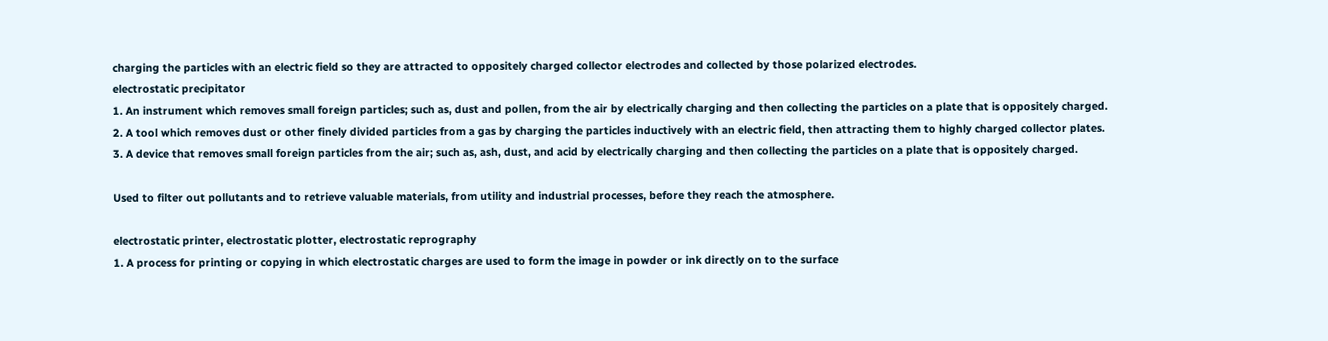charging the particles with an electric field so they are attracted to oppositely charged collector electrodes and collected by those polarized electrodes.
electrostatic precipitator
1. An instrument which removes small foreign particles; such as, dust and pollen, from the air by electrically charging and then collecting the particles on a plate that is oppositely charged.
2. A tool which removes dust or other finely divided particles from a gas by charging the particles inductively with an electric field, then attracting them to highly charged collector plates.
3. A device that removes small foreign particles from the air; such as, ash, dust, and acid by electrically charging and then collecting the particles on a plate that is oppositely charged.

Used to filter out pollutants and to retrieve valuable materials, from utility and industrial processes, before they reach the atmosphere.

electrostatic printer, electrostatic plotter, electrostatic reprography
1. A process for printing or copying in which electrostatic charges are used to form the image in powder or ink directly on to the surface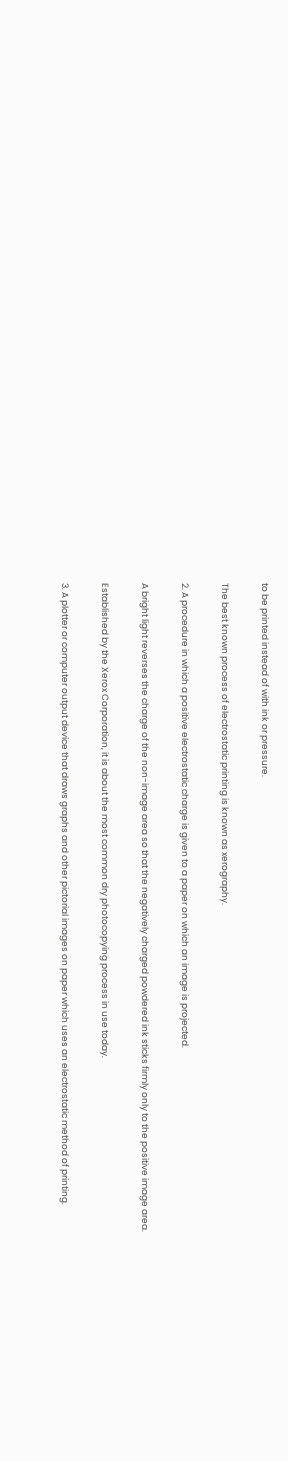to be printed instead of with ink or pressure.

The best known process of electrostatic printing is known as xerography.

2. A procedure in which a positive electrostatic charge is given to a paper on which an image is projected.

A bright light reverses the charge of the non-image area so that the negatively charged powdered ink sticks firmly only to the positive image area.

Established by the Xerox Corporation, it is about the most common dry photocopying process in use today.

3. A plotter or computer output device that draws graphs and other pictorial images on paper which uses an electrostatic method of printing.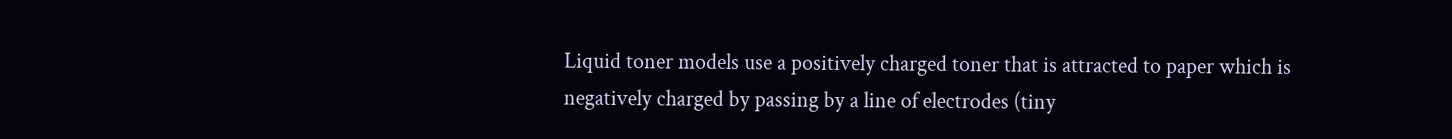Liquid toner models use a positively charged toner that is attracted to paper which is negatively charged by passing by a line of electrodes (tiny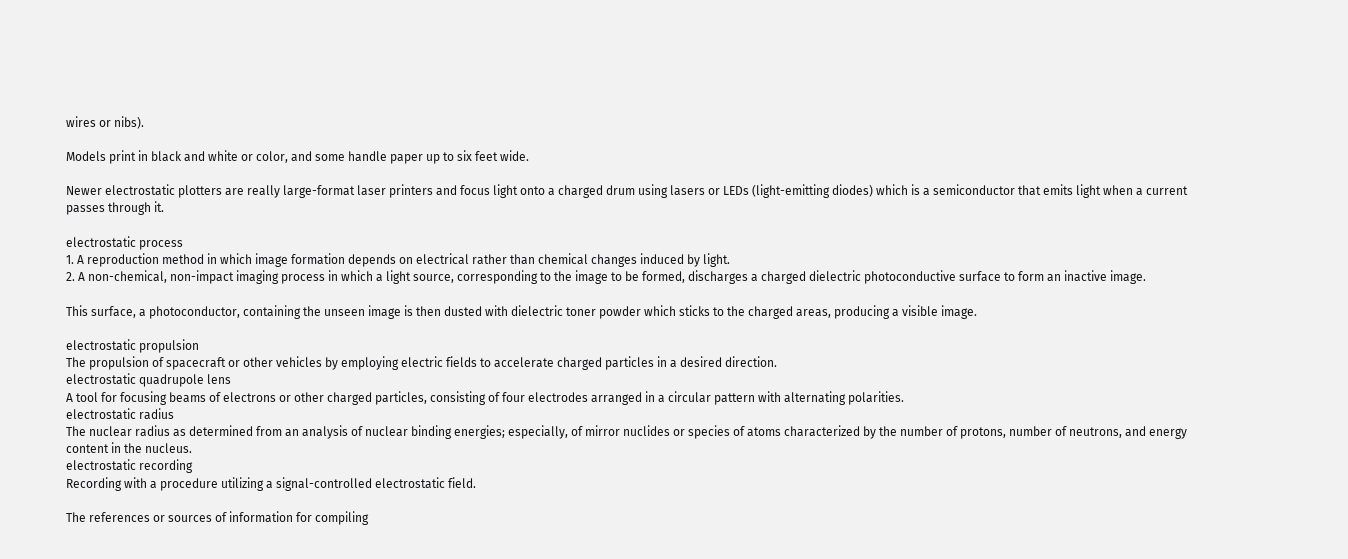wires or nibs).

Models print in black and white or color, and some handle paper up to six feet wide.

Newer electrostatic plotters are really large-format laser printers and focus light onto a charged drum using lasers or LEDs (light-emitting diodes) which is a semiconductor that emits light when a current passes through it.

electrostatic process
1. A reproduction method in which image formation depends on electrical rather than chemical changes induced by light.
2. A non-chemical, non-impact imaging process in which a light source, corresponding to the image to be formed, discharges a charged dielectric photoconductive surface to form an inactive image.

This surface, a photoconductor, containing the unseen image is then dusted with dielectric toner powder which sticks to the charged areas, producing a visible image.

electrostatic propulsion
The propulsion of spacecraft or other vehicles by employing electric fields to accelerate charged particles in a desired direction.
electrostatic quadrupole lens
A tool for focusing beams of electrons or other charged particles, consisting of four electrodes arranged in a circular pattern with alternating polarities.
electrostatic radius
The nuclear radius as determined from an analysis of nuclear binding energies; especially, of mirror nuclides or species of atoms characterized by the number of protons, number of neutrons, and energy content in the nucleus.
electrostatic recording
Recording with a procedure utilizing a signal-controlled electrostatic field.

The references or sources of information for compiling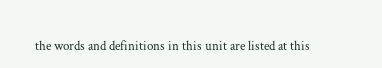the words and definitions in this unit are listed at this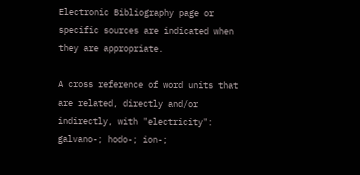Electronic Bibliography page or specific sources are indicated when they are appropriate.

A cross reference of word units that are related, directly and/or indirectly, with "electricity": galvano-; hodo-; ion-;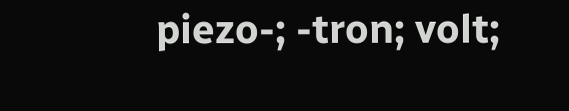piezo-; -tron; volt;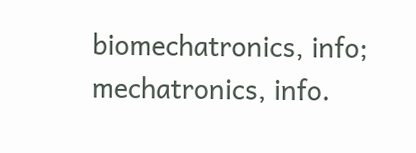biomechatronics, info; mechatronics, info.